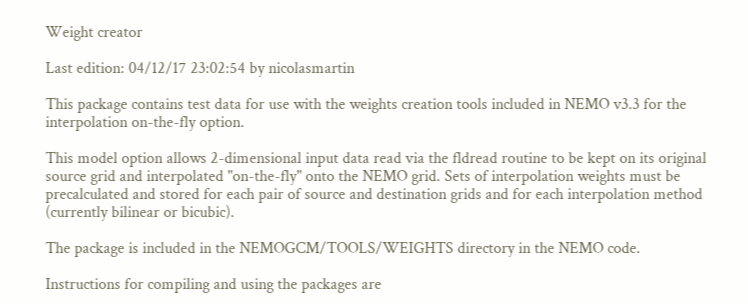Weight creator

Last edition: 04/12/17 23:02:54 by nicolasmartin

This package contains test data for use with the weights creation tools included in NEMO v3.3 for the interpolation on-the-fly option.

This model option allows 2-dimensional input data read via the fldread routine to be kept on its original source grid and interpolated "on-the-fly" onto the NEMO grid. Sets of interpolation weights must be precalculated and stored for each pair of source and destination grids and for each interpolation method (currently bilinear or bicubic).

The package is included in the NEMOGCM/TOOLS/WEIGHTS directory in the NEMO code.

Instructions for compiling and using the packages are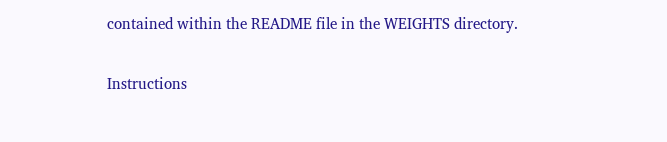contained within the README file in the WEIGHTS directory.

Instructions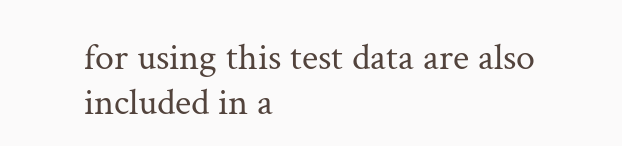for using this test data are also included in a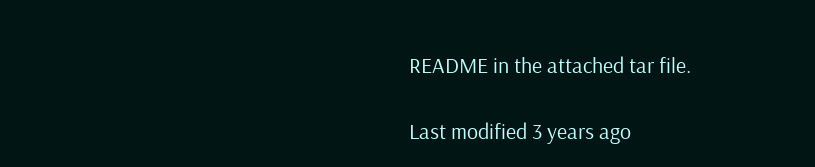README in the attached tar file.

Last modified 3 years ago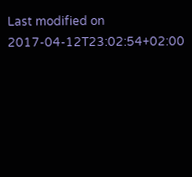Last modified on 2017-04-12T23:02:54+02:00